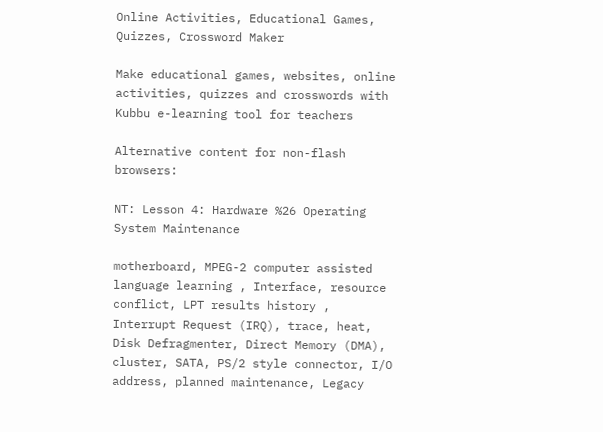Online Activities, Educational Games, Quizzes, Crossword Maker

Make educational games, websites, online activities, quizzes and crosswords with Kubbu e-learning tool for teachers

Alternative content for non-flash browsers:

NT: Lesson 4: Hardware %26 Operating System Maintenance

motherboard, MPEG-2 computer assisted language learning , Interface, resource conflict, LPT results history , Interrupt Request (IRQ), trace, heat, Disk Defragmenter, Direct Memory (DMA), cluster, SATA, PS/2 style connector, I/O address, planned maintenance, Legacy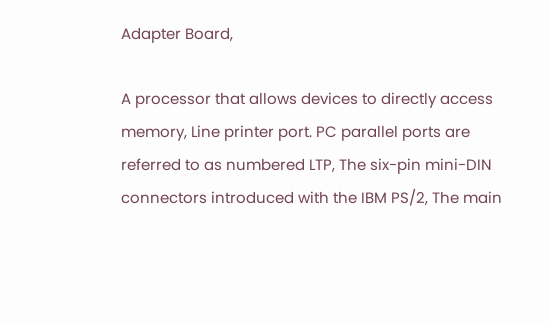Adapter Board,

A processor that allows devices to directly access memory, Line printer port. PC parallel ports are referred to as numbered LTP, The six-pin mini-DIN connectors introduced with the IBM PS/2, The main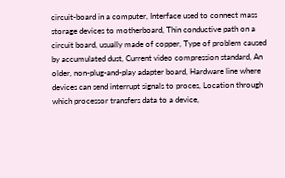circuit-board in a computer, Interface used to connect mass storage devices to motherboard, Thin conductive path on a circuit board, usually made of copper, Type of problem caused by accumulated dust, Current video compression standard, An older, non-plug-and-play adapter board, Hardware line where devices can send interrupt signals to proces, Location through which processor transfers data to a device,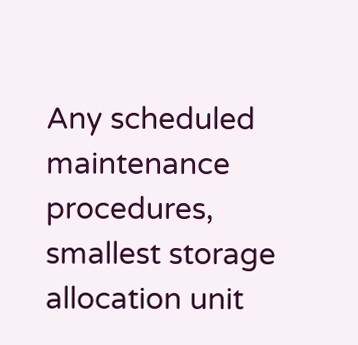Any scheduled maintenance procedures, smallest storage allocation unit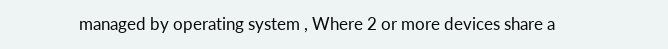managed by operating system , Where 2 or more devices share a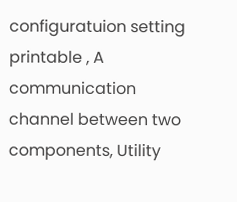configuratuion setting printable , A communication channel between two components, Utility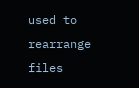used to rearrange files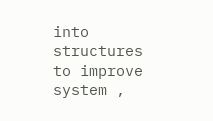into structures to improve system ,